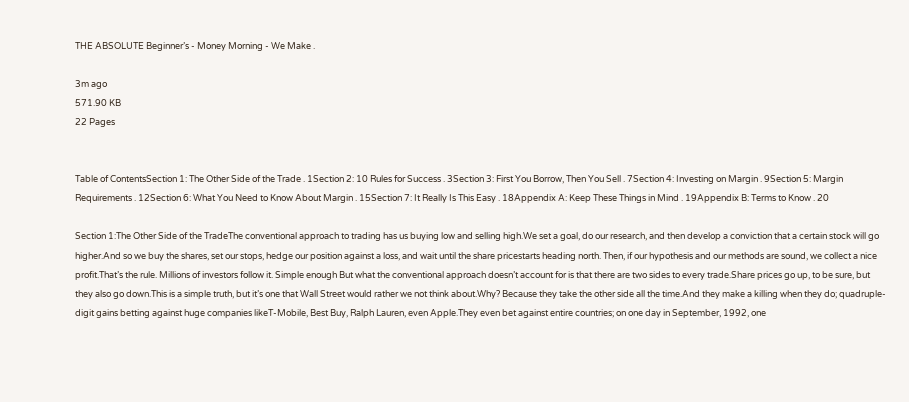THE ABSOLUTE Beginner’s - Money Morning - We Make .

3m ago
571.90 KB
22 Pages


Table of ContentsSection 1: The Other Side of the Trade . 1Section 2: 10 Rules for Success . 3Section 3: First You Borrow, Then You Sell . 7Section 4: Investing on Margin . 9Section 5: Margin Requirements . 12Section 6: What You Need to Know About Margin . 15Section 7: It Really Is This Easy . 18Appendix A: Keep These Things in Mind . 19Appendix B: Terms to Know . 20

Section 1:The Other Side of the TradeThe conventional approach to trading has us buying low and selling high.We set a goal, do our research, and then develop a conviction that a certain stock will go higher.And so we buy the shares, set our stops, hedge our position against a loss, and wait until the share pricestarts heading north. Then, if our hypothesis and our methods are sound, we collect a nice profit.That’s the rule. Millions of investors follow it. Simple enough But what the conventional approach doesn’t account for is that there are two sides to every trade.Share prices go up, to be sure, but they also go down.This is a simple truth, but it’s one that Wall Street would rather we not think about.Why? Because they take the other side all the time.And they make a killing when they do; quadruple-digit gains betting against huge companies likeT-Mobile, Best Buy, Ralph Lauren, even Apple.They even bet against entire countries; on one day in September, 1992, one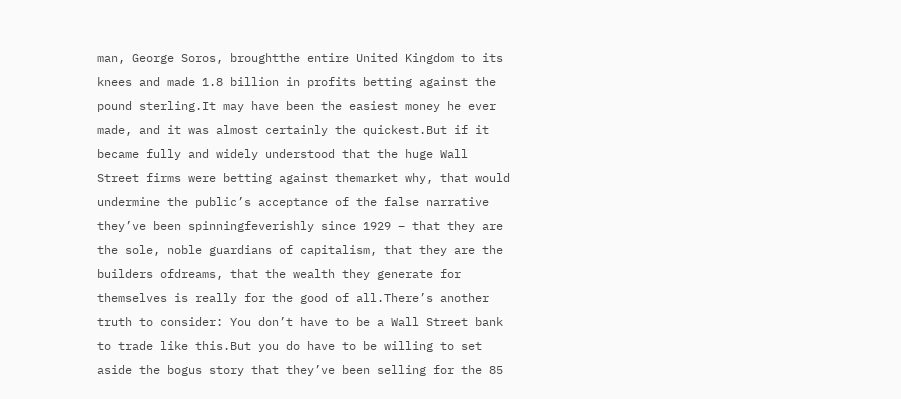man, George Soros, broughtthe entire United Kingdom to its knees and made 1.8 billion in profits betting against the pound sterling.It may have been the easiest money he ever made, and it was almost certainly the quickest.But if it became fully and widely understood that the huge Wall Street firms were betting against themarket why, that would undermine the public’s acceptance of the false narrative they’ve been spinningfeverishly since 1929 – that they are the sole, noble guardians of capitalism, that they are the builders ofdreams, that the wealth they generate for themselves is really for the good of all.There’s another truth to consider: You don’t have to be a Wall Street bank to trade like this.But you do have to be willing to set aside the bogus story that they’ve been selling for the 85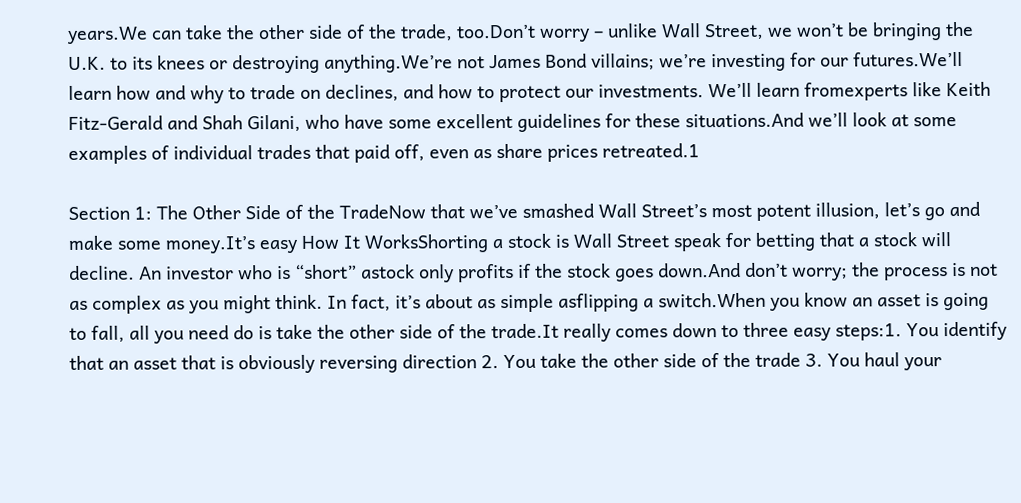years.We can take the other side of the trade, too.Don’t worry – unlike Wall Street, we won’t be bringing the U.K. to its knees or destroying anything.We’re not James Bond villains; we’re investing for our futures.We’ll learn how and why to trade on declines, and how to protect our investments. We’ll learn fromexperts like Keith Fitz-Gerald and Shah Gilani, who have some excellent guidelines for these situations.And we’ll look at some examples of individual trades that paid off, even as share prices retreated.1

Section 1: The Other Side of the TradeNow that we’ve smashed Wall Street’s most potent illusion, let’s go and make some money.It’s easy How It WorksShorting a stock is Wall Street speak for betting that a stock will decline. An investor who is “short” astock only profits if the stock goes down.And don’t worry; the process is not as complex as you might think. In fact, it’s about as simple asflipping a switch.When you know an asset is going to fall, all you need do is take the other side of the trade.It really comes down to three easy steps:1. You identify that an asset that is obviously reversing direction 2. You take the other side of the trade 3. You haul your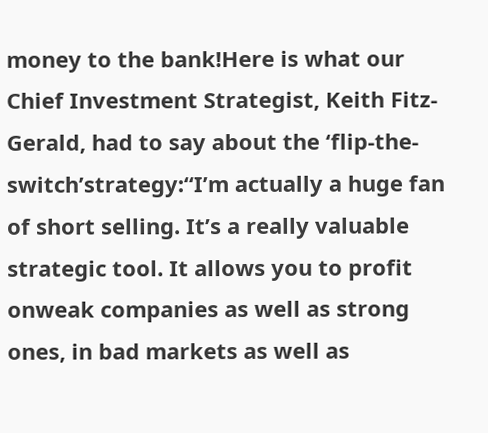money to the bank!Here is what our Chief Investment Strategist, Keith Fitz-Gerald, had to say about the ‘flip-the-switch’strategy:“I’m actually a huge fan of short selling. It’s a really valuable strategic tool. It allows you to profit onweak companies as well as strong ones, in bad markets as well as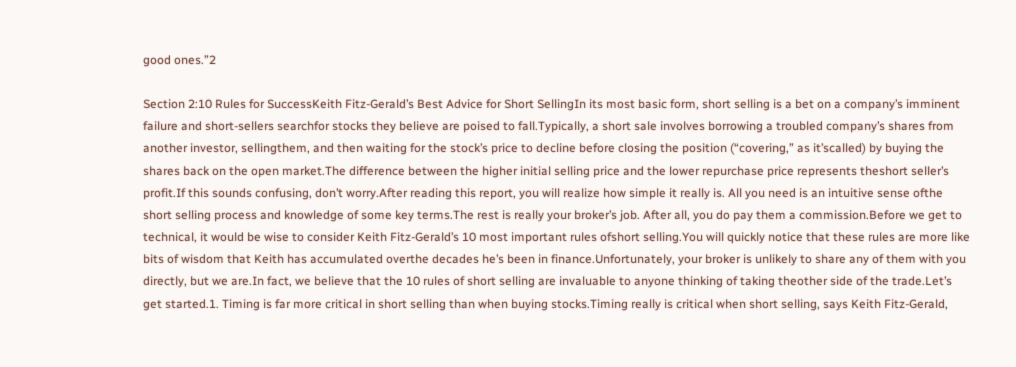good ones.”2

Section 2:10 Rules for SuccessKeith Fitz-Gerald’s Best Advice for Short SellingIn its most basic form, short selling is a bet on a company’s imminent failure and short-sellers searchfor stocks they believe are poised to fall.Typically, a short sale involves borrowing a troubled company’s shares from another investor, sellingthem, and then waiting for the stock’s price to decline before closing the position (“covering,” as it’scalled) by buying the shares back on the open market.The difference between the higher initial selling price and the lower repurchase price represents theshort seller’s profit.If this sounds confusing, don’t worry.After reading this report, you will realize how simple it really is. All you need is an intuitive sense ofthe short selling process and knowledge of some key terms.The rest is really your broker’s job. After all, you do pay them a commission.Before we get to technical, it would be wise to consider Keith Fitz-Gerald’s 10 most important rules ofshort selling.You will quickly notice that these rules are more like bits of wisdom that Keith has accumulated overthe decades he’s been in finance.Unfortunately, your broker is unlikely to share any of them with you directly, but we are.In fact, we believe that the 10 rules of short selling are invaluable to anyone thinking of taking theother side of the trade.Let’s get started.1. Timing is far more critical in short selling than when buying stocks.Timing really is critical when short selling, says Keith Fitz-Gerald,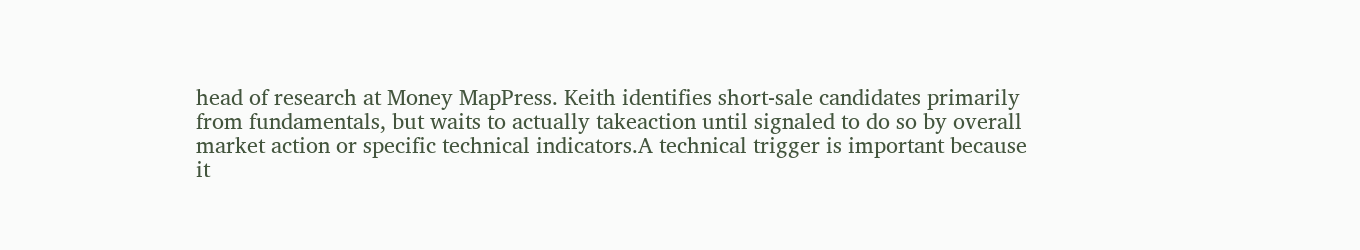head of research at Money MapPress. Keith identifies short-sale candidates primarily from fundamentals, but waits to actually takeaction until signaled to do so by overall market action or specific technical indicators.A technical trigger is important because it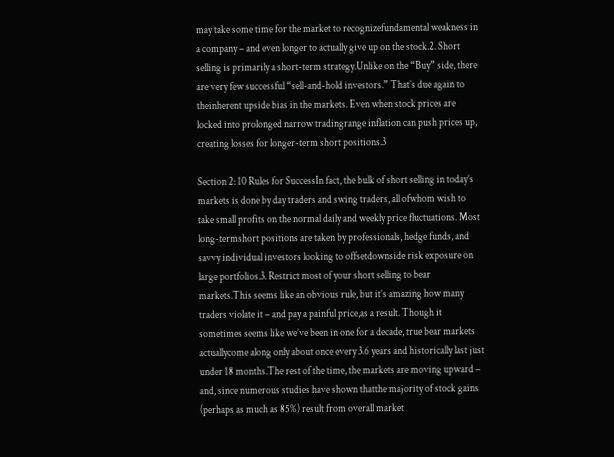may take some time for the market to recognizefundamental weakness in a company – and even longer to actually give up on the stock.2. Short selling is primarily a short-term strategy.Unlike on the “Buy” side, there are very few successful “sell-and-hold investors.” That’s due again to theinherent upside bias in the markets. Even when stock prices are locked into prolonged narrow tradingrange inflation can push prices up, creating losses for longer-term short positions.3

Section 2: 10 Rules for SuccessIn fact, the bulk of short selling in today’s markets is done by day traders and swing traders, all ofwhom wish to take small profits on the normal daily and weekly price fluctuations. Most long-termshort positions are taken by professionals, hedge funds, and savvy individual investors looking to offsetdownside risk exposure on large portfolios.3. Restrict most of your short selling to bear markets.This seems like an obvious rule, but it’s amazing how many traders violate it – and pay a painful price,as a result. Though it sometimes seems like we’ve been in one for a decade, true bear markets actuallycome along only about once every 3.6 years and historically last just under 18 months.The rest of the time, the markets are moving upward – and, since numerous studies have shown thatthe majority of stock gains (perhaps as much as 85%) result from overall market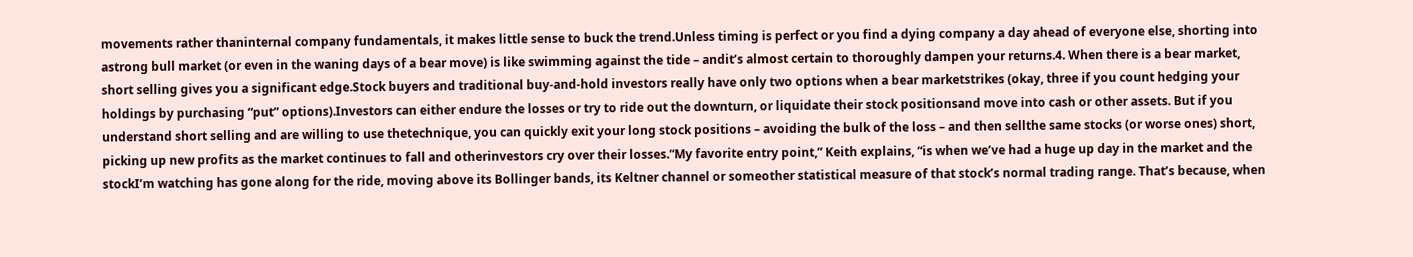movements rather thaninternal company fundamentals, it makes little sense to buck the trend.Unless timing is perfect or you find a dying company a day ahead of everyone else, shorting into astrong bull market (or even in the waning days of a bear move) is like swimming against the tide – andit’s almost certain to thoroughly dampen your returns.4. When there is a bear market, short selling gives you a significant edge.Stock buyers and traditional buy-and-hold investors really have only two options when a bear marketstrikes (okay, three if you count hedging your holdings by purchasing “put” options).Investors can either endure the losses or try to ride out the downturn, or liquidate their stock positionsand move into cash or other assets. But if you understand short selling and are willing to use thetechnique, you can quickly exit your long stock positions – avoiding the bulk of the loss – and then sellthe same stocks (or worse ones) short, picking up new profits as the market continues to fall and otherinvestors cry over their losses.“My favorite entry point,” Keith explains, “is when we’ve had a huge up day in the market and the stockI’m watching has gone along for the ride, moving above its Bollinger bands, its Keltner channel or someother statistical measure of that stock’s normal trading range. That’s because, when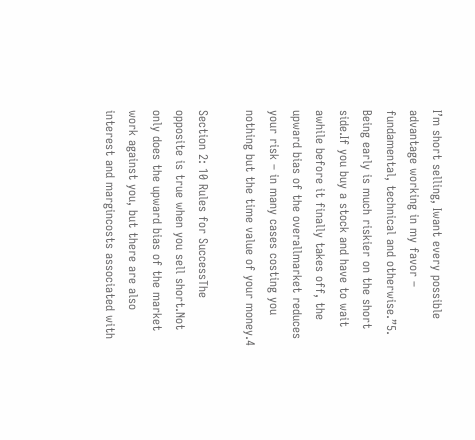I’m short selling, Iwant every possible advantage working in my favor – fundamental, technical and otherwise.”5. Being early is much riskier on the short side.If you buy a stock and have to wait awhile before it finally takes off, the upward bias of the overallmarket reduces your risk – in many cases costing you nothing but the time value of your money.4

Section 2: 10 Rules for SuccessThe opposite is true when you sell short.Not only does the upward bias of the market work against you, but there are also interest and margincosts associated with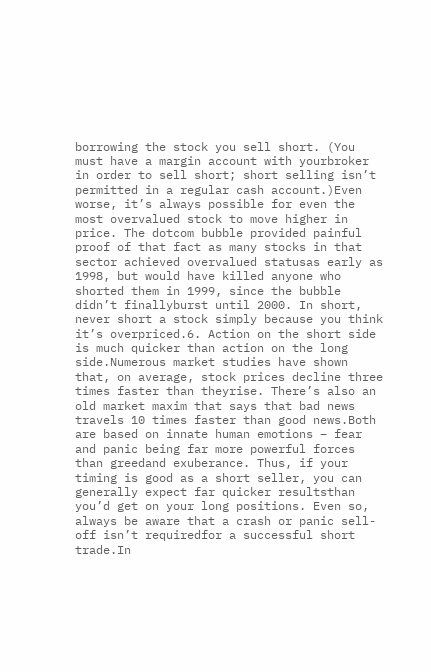borrowing the stock you sell short. (You must have a margin account with yourbroker in order to sell short; short selling isn’t permitted in a regular cash account.)Even worse, it’s always possible for even the most overvalued stock to move higher in price. The dotcom bubble provided painful proof of that fact as many stocks in that sector achieved overvalued statusas early as 1998, but would have killed anyone who shorted them in 1999, since the bubble didn’t finallyburst until 2000. In short, never short a stock simply because you think it’s overpriced.6. Action on the short side is much quicker than action on the long side.Numerous market studies have shown that, on average, stock prices decline three times faster than theyrise. There’s also an old market maxim that says that bad news travels 10 times faster than good news.Both are based on innate human emotions – fear and panic being far more powerful forces than greedand exuberance. Thus, if your timing is good as a short seller, you can generally expect far quicker resultsthan you’d get on your long positions. Even so, always be aware that a crash or panic sell-off isn’t requiredfor a successful short trade.In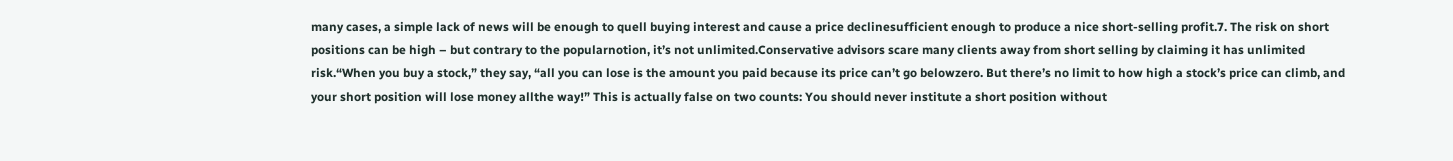many cases, a simple lack of news will be enough to quell buying interest and cause a price declinesufficient enough to produce a nice short-selling profit.7. The risk on short positions can be high – but contrary to the popularnotion, it’s not unlimited.Conservative advisors scare many clients away from short selling by claiming it has unlimited risk.“When you buy a stock,” they say, “all you can lose is the amount you paid because its price can’t go belowzero. But there’s no limit to how high a stock’s price can climb, and your short position will lose money allthe way!” This is actually false on two counts: You should never institute a short position without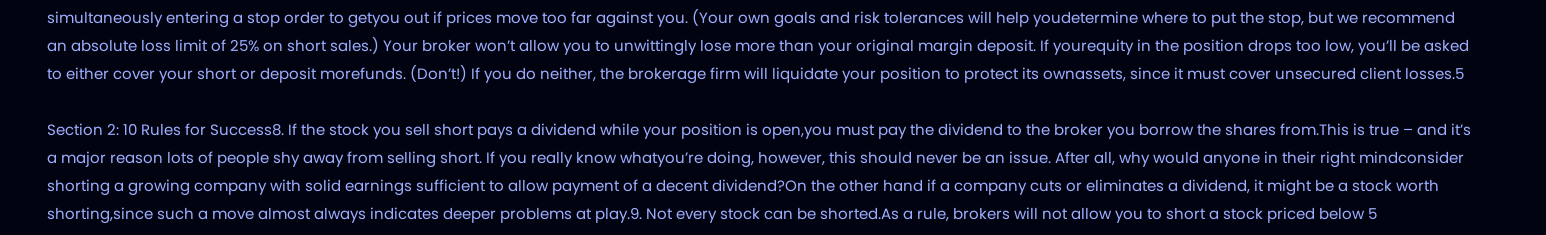simultaneously entering a stop order to getyou out if prices move too far against you. (Your own goals and risk tolerances will help youdetermine where to put the stop, but we recommend an absolute loss limit of 25% on short sales.) Your broker won’t allow you to unwittingly lose more than your original margin deposit. If yourequity in the position drops too low, you’ll be asked to either cover your short or deposit morefunds. (Don’t!) If you do neither, the brokerage firm will liquidate your position to protect its ownassets, since it must cover unsecured client losses.5

Section 2: 10 Rules for Success8. If the stock you sell short pays a dividend while your position is open,you must pay the dividend to the broker you borrow the shares from.This is true – and it’s a major reason lots of people shy away from selling short. If you really know whatyou’re doing, however, this should never be an issue. After all, why would anyone in their right mindconsider shorting a growing company with solid earnings sufficient to allow payment of a decent dividend?On the other hand if a company cuts or eliminates a dividend, it might be a stock worth shorting,since such a move almost always indicates deeper problems at play.9. Not every stock can be shorted.As a rule, brokers will not allow you to short a stock priced below 5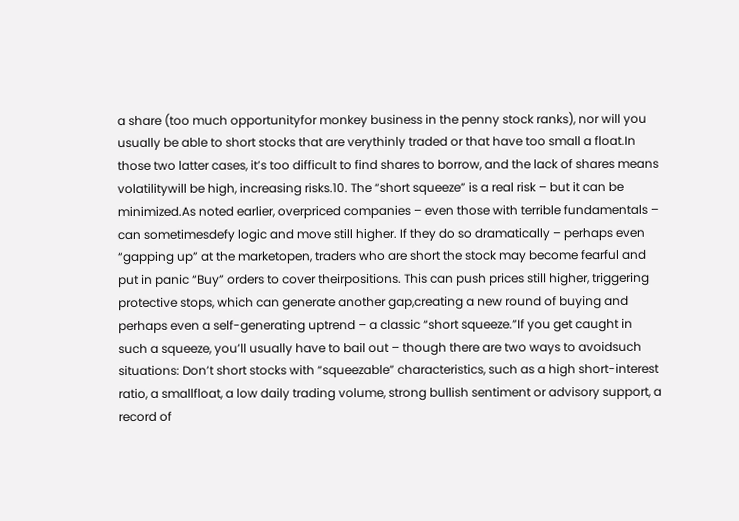a share (too much opportunityfor monkey business in the penny stock ranks), nor will you usually be able to short stocks that are verythinly traded or that have too small a float.In those two latter cases, it’s too difficult to find shares to borrow, and the lack of shares means volatilitywill be high, increasing risks.10. The “short squeeze” is a real risk – but it can be minimized.As noted earlier, overpriced companies – even those with terrible fundamentals – can sometimesdefy logic and move still higher. If they do so dramatically – perhaps even “gapping up” at the marketopen, traders who are short the stock may become fearful and put in panic “Buy” orders to cover theirpositions. This can push prices still higher, triggering protective stops, which can generate another gap,creating a new round of buying and perhaps even a self-generating uptrend – a classic “short squeeze.”If you get caught in such a squeeze, you’ll usually have to bail out – though there are two ways to avoidsuch situations: Don’t short stocks with “squeezable” characteristics, such as a high short-interest ratio, a smallfloat, a low daily trading volume, strong bullish sentiment or advisory support, a record of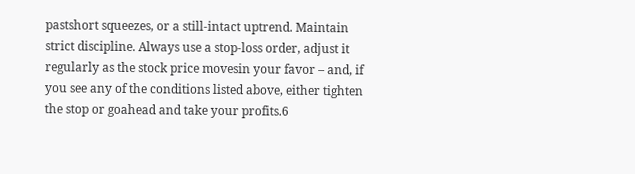pastshort squeezes, or a still-intact uptrend. Maintain strict discipline. Always use a stop-loss order, adjust it regularly as the stock price movesin your favor – and, if you see any of the conditions listed above, either tighten the stop or goahead and take your profits.6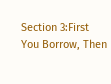Section 3:First You Borrow, Then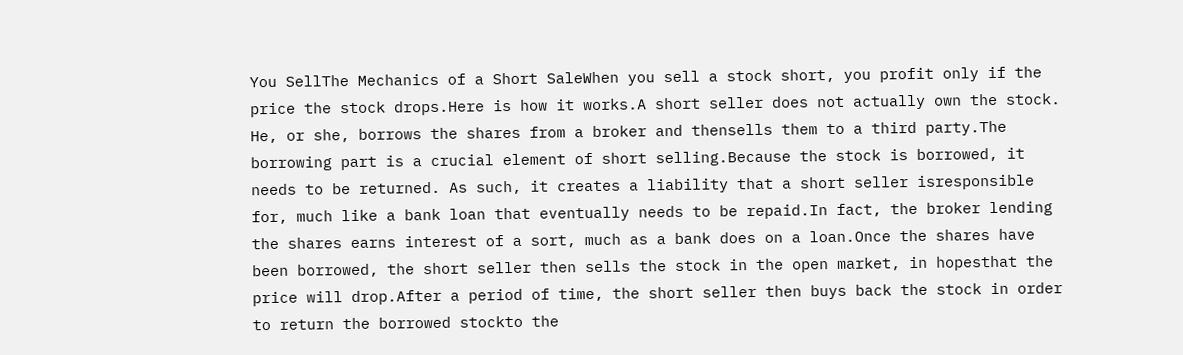You SellThe Mechanics of a Short SaleWhen you sell a stock short, you profit only if the price the stock drops.Here is how it works.A short seller does not actually own the stock. He, or she, borrows the shares from a broker and thensells them to a third party.The borrowing part is a crucial element of short selling.Because the stock is borrowed, it needs to be returned. As such, it creates a liability that a short seller isresponsible for, much like a bank loan that eventually needs to be repaid.In fact, the broker lending the shares earns interest of a sort, much as a bank does on a loan.Once the shares have been borrowed, the short seller then sells the stock in the open market, in hopesthat the price will drop.After a period of time, the short seller then buys back the stock in order to return the borrowed stockto the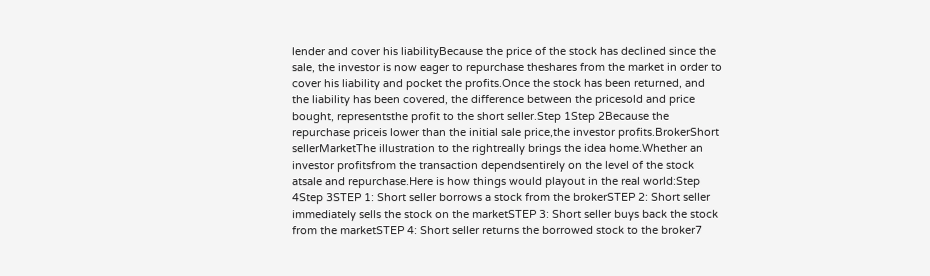lender and cover his liabilityBecause the price of the stock has declined since the sale, the investor is now eager to repurchase theshares from the market in order to cover his liability and pocket the profits.Once the stock has been returned, and the liability has been covered, the difference between the pricesold and price bought, representsthe profit to the short seller.Step 1Step 2Because the repurchase priceis lower than the initial sale price,the investor profits.BrokerShort sellerMarketThe illustration to the rightreally brings the idea home.Whether an investor profitsfrom the transaction dependsentirely on the level of the stock atsale and repurchase.Here is how things would playout in the real world:Step 4Step 3STEP 1: Short seller borrows a stock from the brokerSTEP 2: Short seller immediately sells the stock on the marketSTEP 3: Short seller buys back the stock from the marketSTEP 4: Short seller returns the borrowed stock to the broker7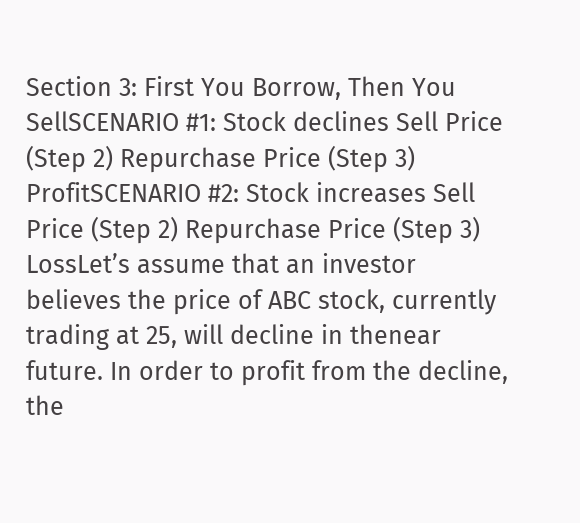Section 3: First You Borrow, Then You SellSCENARIO #1: Stock declines Sell Price (Step 2) Repurchase Price (Step 3) ProfitSCENARIO #2: Stock increases Sell Price (Step 2) Repurchase Price (Step 3) LossLet’s assume that an investor believes the price of ABC stock, currently trading at 25, will decline in thenear future. In order to profit from the decline, the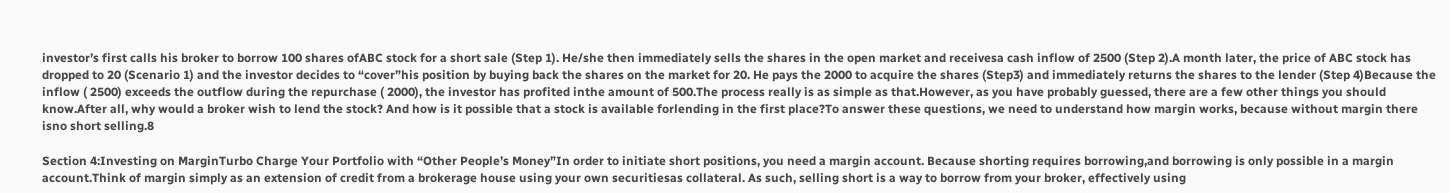investor’s first calls his broker to borrow 100 shares ofABC stock for a short sale (Step 1). He/she then immediately sells the shares in the open market and receivesa cash inflow of 2500 (Step 2).A month later, the price of ABC stock has dropped to 20 (Scenario 1) and the investor decides to “cover”his position by buying back the shares on the market for 20. He pays the 2000 to acquire the shares (Step3) and immediately returns the shares to the lender (Step 4)Because the inflow ( 2500) exceeds the outflow during the repurchase ( 2000), the investor has profited inthe amount of 500.The process really is as simple as that.However, as you have probably guessed, there are a few other things you should know.After all, why would a broker wish to lend the stock? And how is it possible that a stock is available forlending in the first place?To answer these questions, we need to understand how margin works, because without margin there isno short selling.8

Section 4:Investing on MarginTurbo Charge Your Portfolio with “Other People’s Money”In order to initiate short positions, you need a margin account. Because shorting requires borrowing,and borrowing is only possible in a margin account.Think of margin simply as an extension of credit from a brokerage house using your own securitiesas collateral. As such, selling short is a way to borrow from your broker, effectively using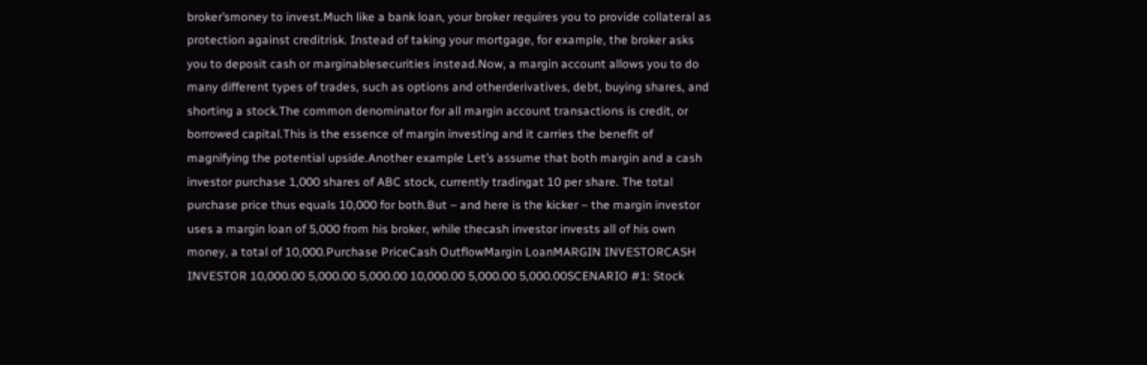broker’smoney to invest.Much like a bank loan, your broker requires you to provide collateral as protection against creditrisk. Instead of taking your mortgage, for example, the broker asks you to deposit cash or marginablesecurities instead.Now, a margin account allows you to do many different types of trades, such as options and otherderivatives, debt, buying shares, and shorting a stock.The common denominator for all margin account transactions is credit, or borrowed capital.This is the essence of margin investing and it carries the benefit of magnifying the potential upside.Another example Let’s assume that both margin and a cash investor purchase 1,000 shares of ABC stock, currently tradingat 10 per share. The total purchase price thus equals 10,000 for both.But – and here is the kicker – the margin investor uses a margin loan of 5,000 from his broker, while thecash investor invests all of his own money, a total of 10,000.Purchase PriceCash OutflowMargin LoanMARGIN INVESTORCASH INVESTOR 10,000.00 5,000.00 5,000.00 10,000.00 5,000.00 5,000.00SCENARIO #1: Stock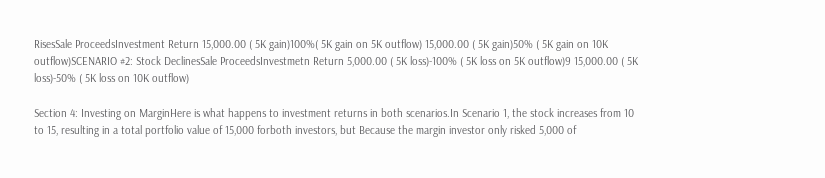RisesSale ProceedsInvestment Return 15,000.00 ( 5K gain)100%( 5K gain on 5K outflow) 15,000.00 ( 5K gain)50% ( 5K gain on 10K outflow)SCENARIO #2: Stock DeclinesSale ProceedsInvestmetn Return 5,000.00 ( 5K loss)-100% ( 5K loss on 5K outflow)9 15,000.00 ( 5K loss)-50% ( 5K loss on 10K outflow)

Section 4: Investing on MarginHere is what happens to investment returns in both scenarios.In Scenario 1, the stock increases from 10 to 15, resulting in a total portfolio value of 15,000 forboth investors, but Because the margin investor only risked 5,000 of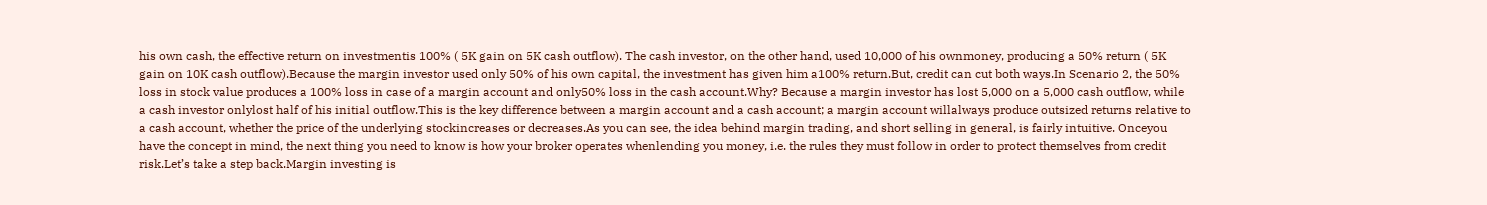his own cash, the effective return on investmentis 100% ( 5K gain on 5K cash outflow). The cash investor, on the other hand, used 10,000 of his ownmoney, producing a 50% return ( 5K gain on 10K cash outflow).Because the margin investor used only 50% of his own capital, the investment has given him a100% return.But, credit can cut both ways.In Scenario 2, the 50% loss in stock value produces a 100% loss in case of a margin account and only50% loss in the cash account.Why? Because a margin investor has lost 5,000 on a 5,000 cash outflow, while a cash investor onlylost half of his initial outflow.This is the key difference between a margin account and a cash account; a margin account willalways produce outsized returns relative to a cash account, whether the price of the underlying stockincreases or decreases.As you can see, the idea behind margin trading, and short selling in general, is fairly intuitive. Onceyou have the concept in mind, the next thing you need to know is how your broker operates whenlending you money, i.e. the rules they must follow in order to protect themselves from credit risk.Let’s take a step back.Margin investing is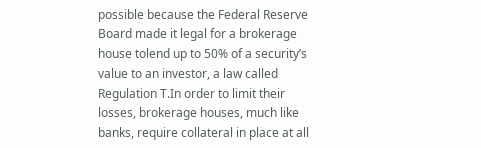possible because the Federal Reserve Board made it legal for a brokerage house tolend up to 50% of a security’s value to an investor, a law called Regulation T.In order to limit their losses, brokerage houses, much like banks, require collateral in place at all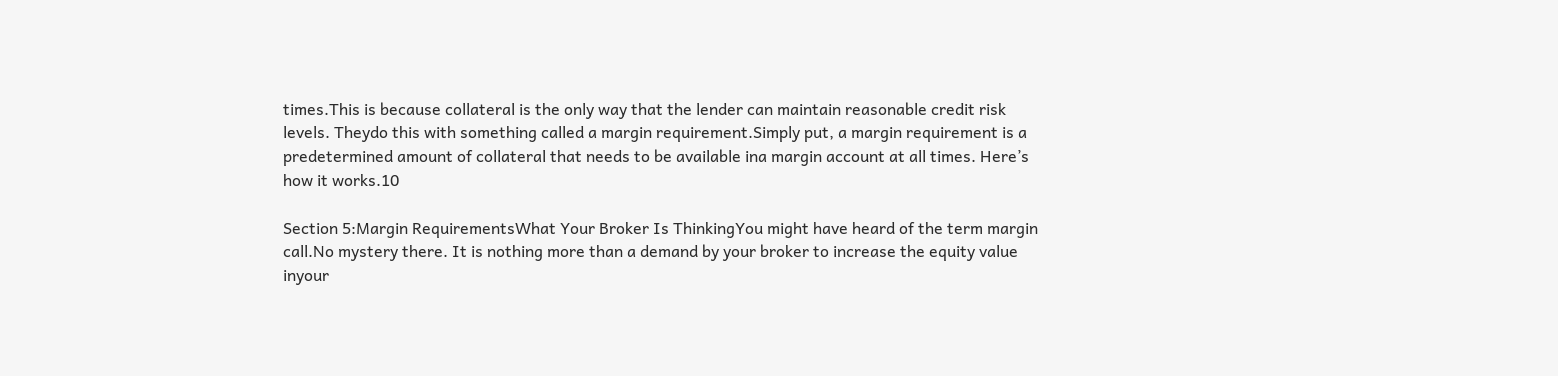times.This is because collateral is the only way that the lender can maintain reasonable credit risk levels. Theydo this with something called a margin requirement.Simply put, a margin requirement is a predetermined amount of collateral that needs to be available ina margin account at all times. Here’s how it works.10

Section 5:Margin RequirementsWhat Your Broker Is ThinkingYou might have heard of the term margin call.No mystery there. It is nothing more than a demand by your broker to increase the equity value inyour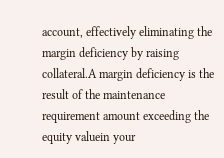account, effectively eliminating the margin deficiency by raising collateral.A margin deficiency is the result of the maintenance requirement amount exceeding the equity valuein your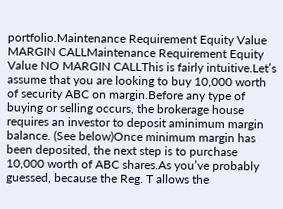portfolio.Maintenance Requirement Equity Value MARGIN CALLMaintenance Requirement Equity Value NO MARGIN CALLThis is fairly intuitive.Let’s assume that you are looking to buy 10,000 worth of security ABC on margin.Before any type of buying or selling occurs, the brokerage house requires an investor to deposit aminimum margin balance. (See below)Once minimum margin has been deposited, the next step is to purchase 10,000 worth of ABC shares.As you’ve probably guessed, because the Reg. T allows the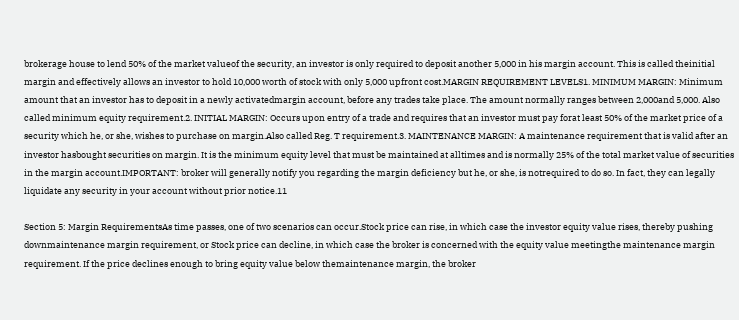brokerage house to lend 50% of the market valueof the security, an investor is only required to deposit another 5,000 in his margin account. This is called theinitial margin and effectively allows an investor to hold 10,000 worth of stock with only 5,000 upfront cost.MARGIN REQUIREMENT LEVELS1. MINIMUM MARGIN: Minimum amount that an investor has to deposit in a newly activatedmargin account, before any trades take place. The amount normally ranges between 2,000and 5,000. Also called minimum equity requirement.2. INITIAL MARGIN: Occurs upon entry of a trade and requires that an investor must pay forat least 50% of the market price of a security which he, or she, wishes to purchase on margin.Also called Reg. T requirement.3. MAINTENANCE MARGIN: A maintenance requirement that is valid after an investor hasbought securities on margin. It is the minimum equity level that must be maintained at alltimes and is normally 25% of the total market value of securities in the margin account.IMPORTANT: broker will generally notify you regarding the margin deficiency but he, or she, is notrequired to do so. In fact, they can legally liquidate any security in your account without prior notice.11

Section 5: Margin RequirementsAs time passes, one of two scenarios can occur.Stock price can rise, in which case the investor equity value rises, thereby pushing downmaintenance margin requirement, or Stock price can decline, in which case the broker is concerned with the equity value meetingthe maintenance margin requirement. If the price declines enough to bring equity value below themaintenance margin, the broker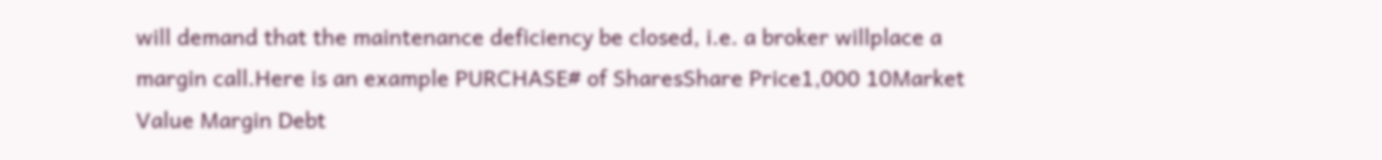will demand that the maintenance deficiency be closed, i.e. a broker willplace a margin call.Here is an example PURCHASE# of SharesShare Price1,000 10Market Value Margin Debt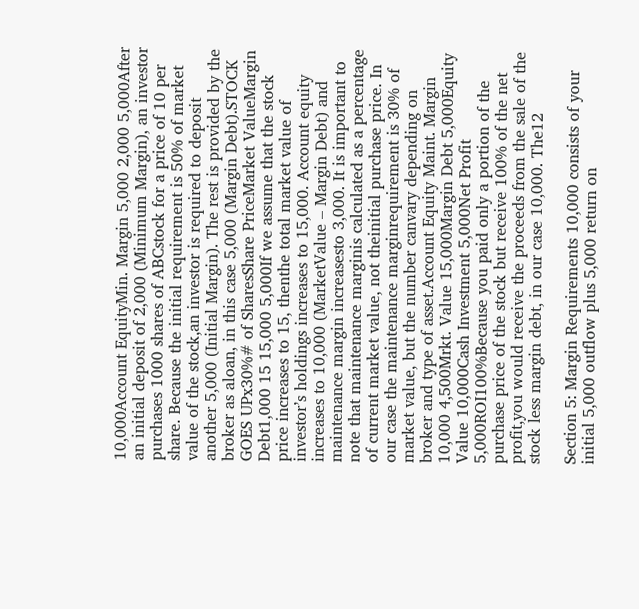10,000Account EquityMin. Margin 5,000 2,000 5,000After an initial deposit of 2,000 (Minimum Margin), an investor purchases 1000 shares of ABCstock for a price of 10 per share. Because the initial requirement is 50% of market value of the stock,an investor is required to deposit another 5,000 (Initial Margin). The rest is provided by the broker as aloan, in this case 5,000 (Margin Debt).STOCK GOES UPx30%# of SharesShare PriceMarket ValueMargin Debt1,000 15 15,000 5,000If we assume that the stock price increases to 15, thenthe total market value of investor’s holdings increases to 15,000. Account equity increases to 10,000 (MarketValue – Margin Debt) and maintenance margin increasesto 3,000. It is important to note that maintenance marginis calculated as a percentage of current market value, not theinitial purchase price. In our case the maintenance marginrequirement is 30% of market value, but the number canvary depending on broker and type of asset.Account Equity Maint. Margin 10,000 4,500Mrkt. Value 15,000Margin Debt 5,000Equity Value 10,000Cash Investment 5,000Net Profit 5,000ROI100%Because you paid only a portion of the purchase price of the stock but receive 100% of the net profit,you would receive the proceeds from the sale of the stock less margin debt, in our case 10,000. The12

Section 5: Margin Requirements 10,000 consists of your initial 5,000 outflow plus 5,000 return on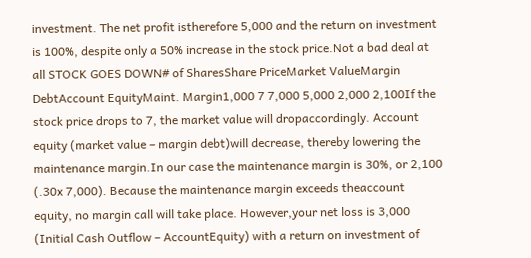investment. The net profit istherefore 5,000 and the return on investment is 100%, despite only a 50% increase in the stock price.Not a bad deal at all STOCK GOES DOWN# of SharesShare PriceMarket ValueMargin DebtAccount EquityMaint. Margin1,000 7 7,000 5,000 2,000 2,100If the stock price drops to 7, the market value will dropaccordingly. Account equity (market value – margin debt)will decrease, thereby lowering the maintenance margin.In our case the maintenance margin is 30%, or 2,100 (.30x 7,000). Because the maintenance margin exceeds theaccount equity, no margin call will take place. However,your net loss is 3,000 (Initial Cash Outflow – AccountEquity) with a return on investment of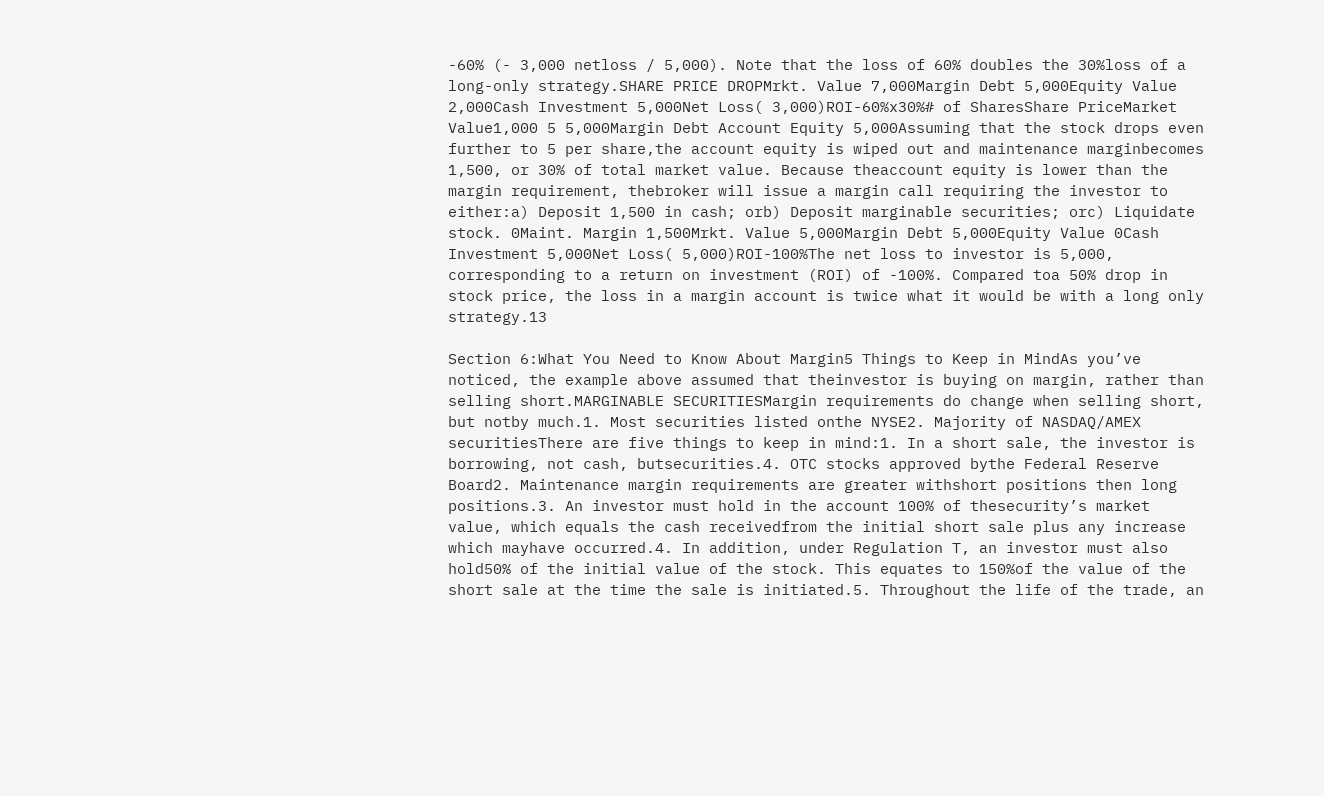-60% (- 3,000 netloss / 5,000). Note that the loss of 60% doubles the 30%loss of a long-only strategy.SHARE PRICE DROPMrkt. Value 7,000Margin Debt 5,000Equity Value 2,000Cash Investment 5,000Net Loss( 3,000)ROI-60%x30%# of SharesShare PriceMarket Value1,000 5 5,000Margin Debt Account Equity 5,000Assuming that the stock drops even further to 5 per share,the account equity is wiped out and maintenance marginbecomes 1,500, or 30% of total market value. Because theaccount equity is lower than the margin requirement, thebroker will issue a margin call requiring the investor to either:a) Deposit 1,500 in cash; orb) Deposit marginable securities; orc) Liquidate stock. 0Maint. Margin 1,500Mrkt. Value 5,000Margin Debt 5,000Equity Value 0Cash Investment 5,000Net Loss( 5,000)ROI-100%The net loss to investor is 5,000, corresponding to a return on investment (ROI) of -100%. Compared toa 50% drop in stock price, the loss in a margin account is twice what it would be with a long only strategy.13

Section 6:What You Need to Know About Margin5 Things to Keep in MindAs you’ve noticed, the example above assumed that theinvestor is buying on margin, rather than selling short.MARGINABLE SECURITIESMargin requirements do change when selling short, but notby much.1. Most securities listed onthe NYSE2. Majority of NASDAQ/AMEX securitiesThere are five things to keep in mind:1. In a short sale, the investor is borrowing, not cash, butsecurities.4. OTC stocks approved bythe Federal Reserve Board2. Maintenance margin requirements are greater withshort positions then long positions.3. An investor must hold in the account 100% of thesecurity’s market value, which equals the cash receivedfrom the initial short sale plus any increase which mayhave occurred.4. In addition, under Regulation T, an investor must also hold50% of the initial value of the stock. This equates to 150%of the value of the short sale at the time the sale is initiated.5. Throughout the life of the trade, an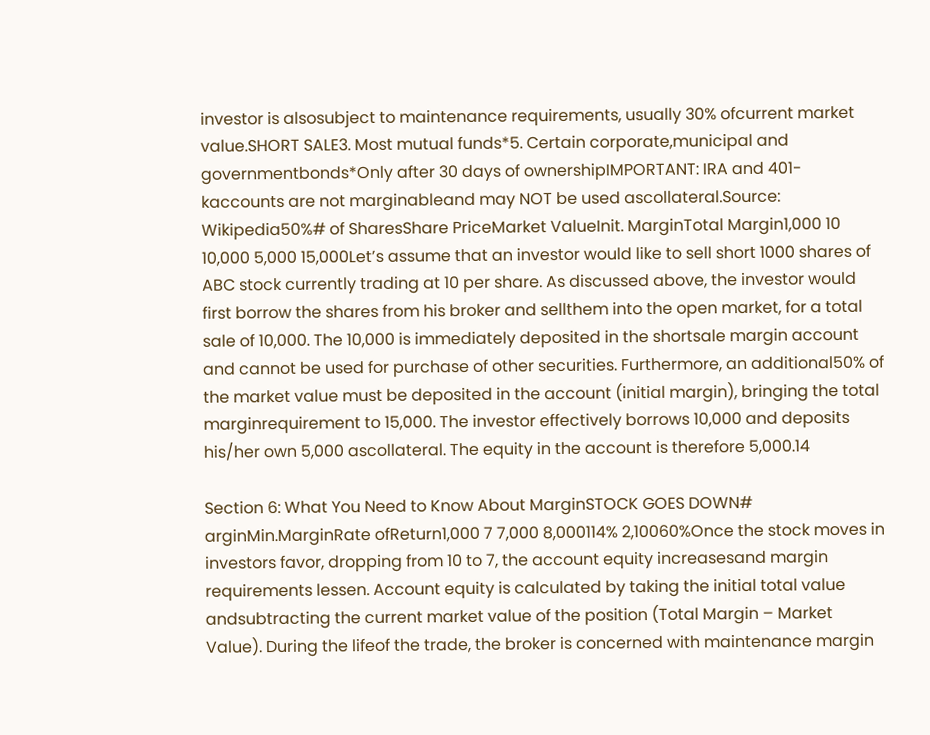investor is alsosubject to maintenance requirements, usually 30% ofcurrent market value.SHORT SALE3. Most mutual funds*5. Certain corporate,municipal and governmentbonds*Only after 30 days of ownershipIMPORTANT: IRA and 401-kaccounts are not marginableand may NOT be used ascollateral.Source: Wikipedia50%# of SharesShare PriceMarket ValueInit. MarginTotal Margin1,000 10 10,000 5,000 15,000Let’s assume that an investor would like to sell short 1000 shares of ABC stock currently trading at 10 per share. As discussed above, the investor would first borrow the shares from his broker and sellthem into the open market, for a total sale of 10,000. The 10,000 is immediately deposited in the shortsale margin account and cannot be used for purchase of other securities. Furthermore, an additional50% of the market value must be deposited in the account (initial margin), bringing the total marginrequirement to 15,000. The investor effectively borrows 10,000 and deposits his/her own 5,000 ascollateral. The equity in the account is therefore 5,000.14

Section 6: What You Need to Know About MarginSTOCK GOES DOWN# arginMin.MarginRate ofReturn1,000 7 7,000 8,000114% 2,10060%Once the stock moves in investors favor, dropping from 10 to 7, the account equity increasesand margin requirements lessen. Account equity is calculated by taking the initial total value andsubtracting the current market value of the position (Total Margin – Market Value). During the lifeof the trade, the broker is concerned with maintenance margin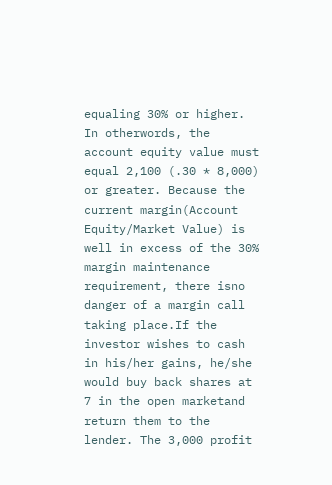equaling 30% or higher. In otherwords, the account equity value must equal 2,100 (.30 * 8,000) or greater. Because the current margin(Account Equity/Market Value) is well in excess of the 30% margin maintenance requirement, there isno danger of a margin call taking place.If the investor wishes to cash in his/her gains, he/she would buy back shares at 7 in the open marketand return them to the lender. The 3,000 profit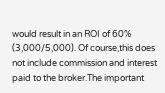would result in an ROI of 60% (3,000/5,000). Of course,this does not include commission and interest paid to the broker.The important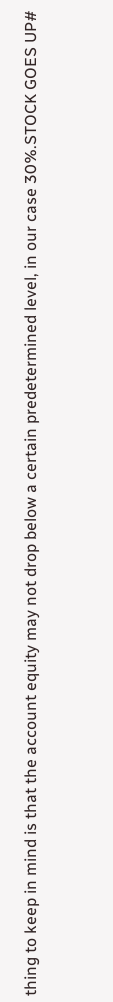thing to keep in mind is that the account equity may not drop below a certain predetermined level, in our case 30%.STOCK GOES UP#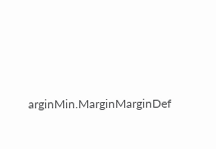arginMin.MarginMarginDef